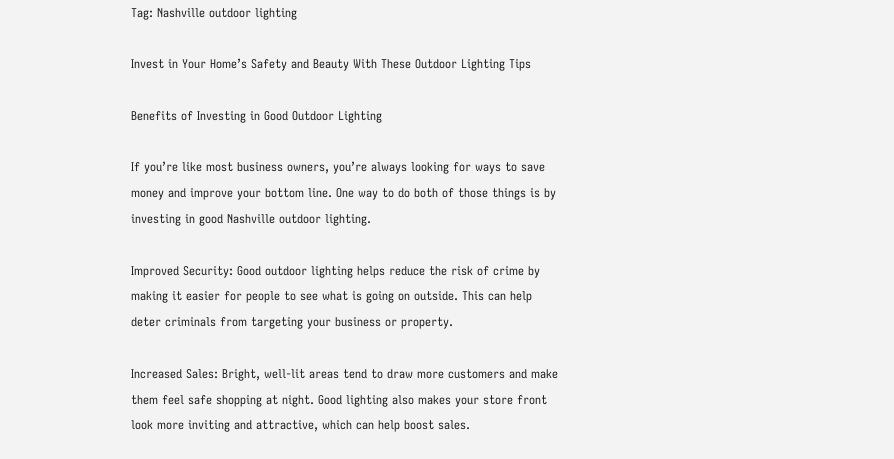Tag: Nashville outdoor lighting

Invest in Your Home’s Safety and Beauty With These Outdoor Lighting Tips

Benefits of Investing in Good Outdoor Lighting

If you’re like most business owners, you’re always looking for ways to save money and improve your bottom line. One way to do both of those things is by investing in good Nashville outdoor lighting.

Improved Security: Good outdoor lighting helps reduce the risk of crime by making it easier for people to see what is going on outside. This can help deter criminals from targeting your business or property.

Increased Sales: Bright, well-lit areas tend to draw more customers and make them feel safe shopping at night. Good lighting also makes your store front look more inviting and attractive, which can help boost sales.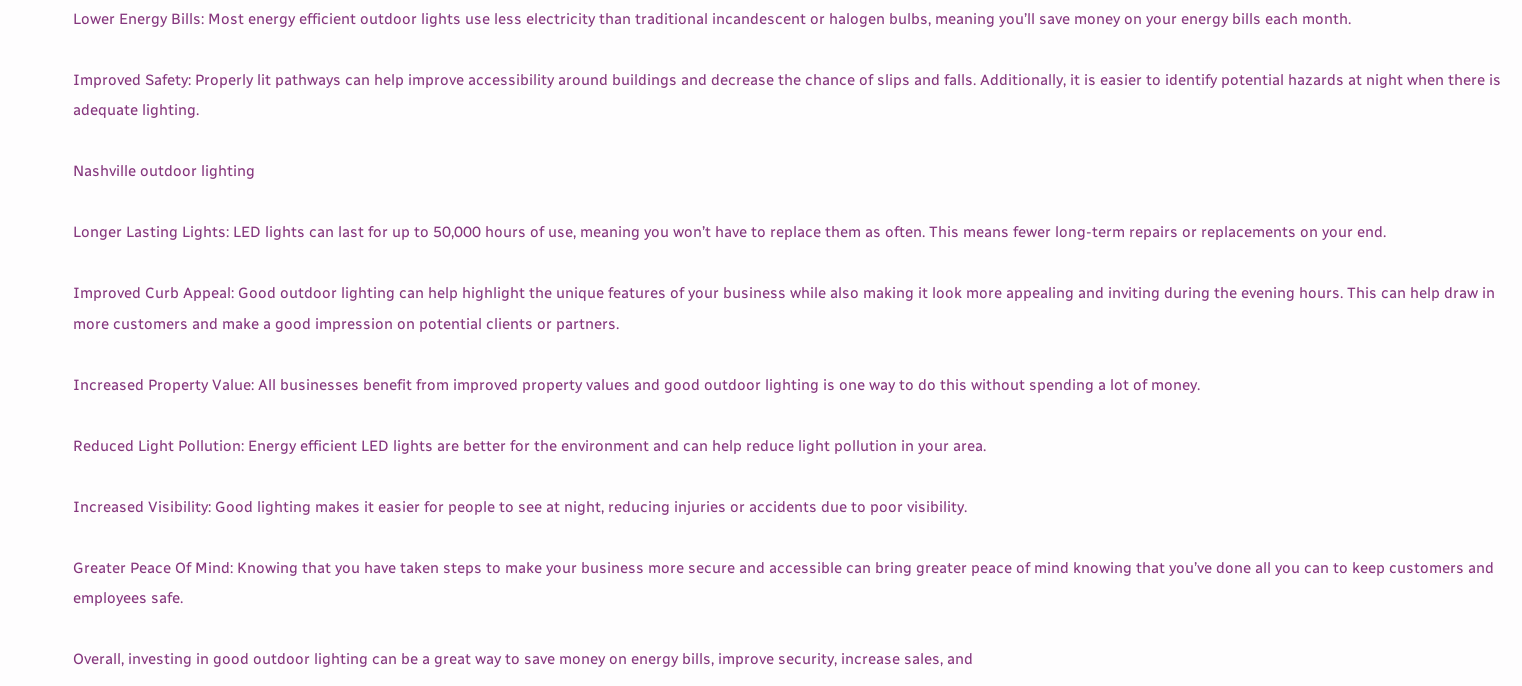Lower Energy Bills: Most energy efficient outdoor lights use less electricity than traditional incandescent or halogen bulbs, meaning you’ll save money on your energy bills each month.

Improved Safety: Properly lit pathways can help improve accessibility around buildings and decrease the chance of slips and falls. Additionally, it is easier to identify potential hazards at night when there is adequate lighting.

Nashville outdoor lighting

Longer Lasting Lights: LED lights can last for up to 50,000 hours of use, meaning you won’t have to replace them as often. This means fewer long-term repairs or replacements on your end.

Improved Curb Appeal: Good outdoor lighting can help highlight the unique features of your business while also making it look more appealing and inviting during the evening hours. This can help draw in more customers and make a good impression on potential clients or partners.

Increased Property Value: All businesses benefit from improved property values and good outdoor lighting is one way to do this without spending a lot of money.

Reduced Light Pollution: Energy efficient LED lights are better for the environment and can help reduce light pollution in your area.

Increased Visibility: Good lighting makes it easier for people to see at night, reducing injuries or accidents due to poor visibility.

Greater Peace Of Mind: Knowing that you have taken steps to make your business more secure and accessible can bring greater peace of mind knowing that you’ve done all you can to keep customers and employees safe.

Overall, investing in good outdoor lighting can be a great way to save money on energy bills, improve security, increase sales, and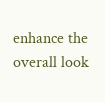enhance the overall look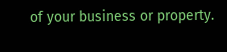of your business or property.